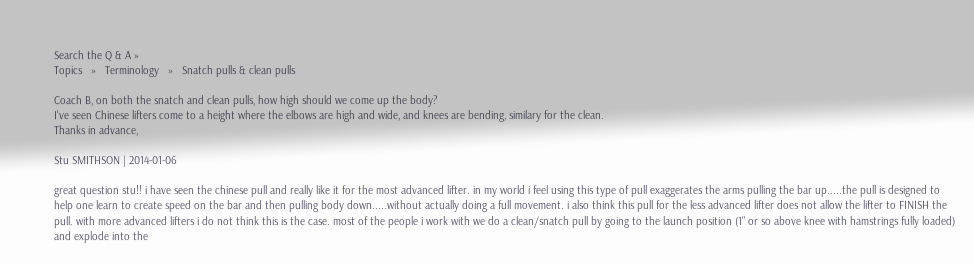Search the Q & A »
Topics   »   Terminology   »   Snatch pulls & clean pulls

Coach B, on both the snatch and clean pulls, how high should we come up the body?
I've seen Chinese lifters come to a height where the elbows are high and wide, and knees are bending, similary for the clean.
Thanks in advance,

Stu SMITHSON | 2014-01-06

great question stu!! i have seen the chinese pull and really like it for the most advanced lifter. in my world i feel using this type of pull exaggerates the arms pulling the bar up.....the pull is designed to help one learn to create speed on the bar and then pulling body down.....without actually doing a full movement. i also think this pull for the less advanced lifter does not allow the lifter to FINISH the pull. with more advanced lifters i do not think this is the case. most of the people i work with we do a clean/snatch pull by going to the launch position (1" or so above knee with hamstrings fully loaded) and explode into the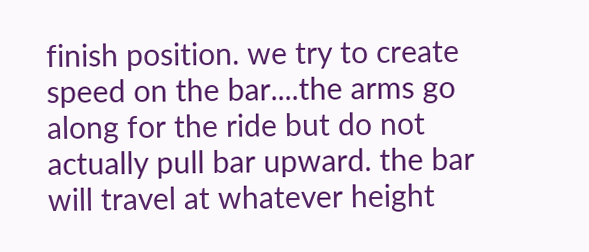finish position. we try to create speed on the bar....the arms go along for the ride but do not actually pull bar upward. the bar will travel at whatever height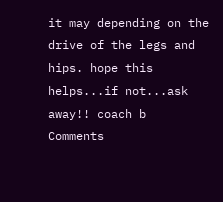it may depending on the drive of the legs and hips. hope this helps...if not...ask away!! coach b
Comments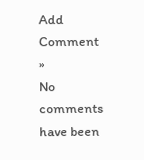Add Comment »
No comments have been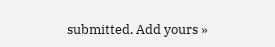submitted. Add yours »